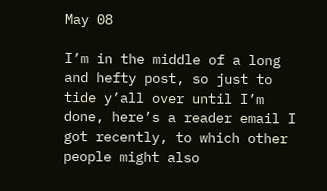May 08

I’m in the middle of a long and hefty post, so just to tide y’all over until I’m done, here’s a reader email I got recently, to which other people might also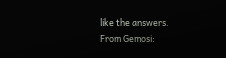like the answers.
From Gemosi: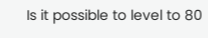Is it possible to level to 80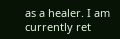as a healer. I am currently ret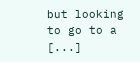but looking to go to a [...]